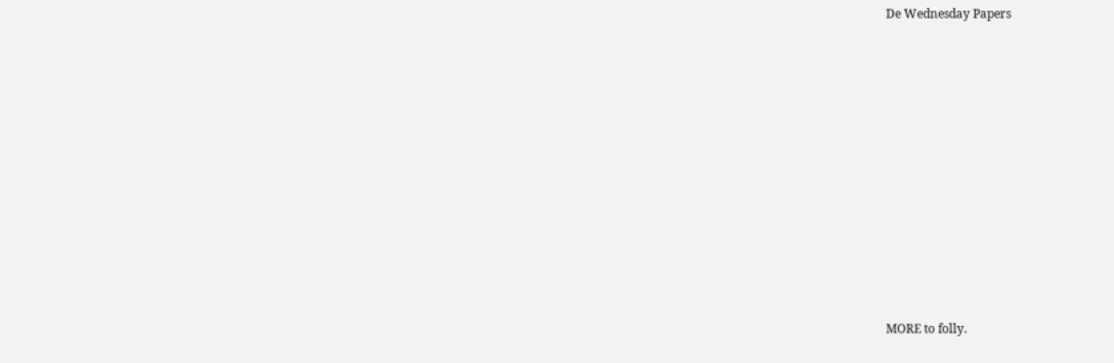De Wednesday Papers














MORE to folly.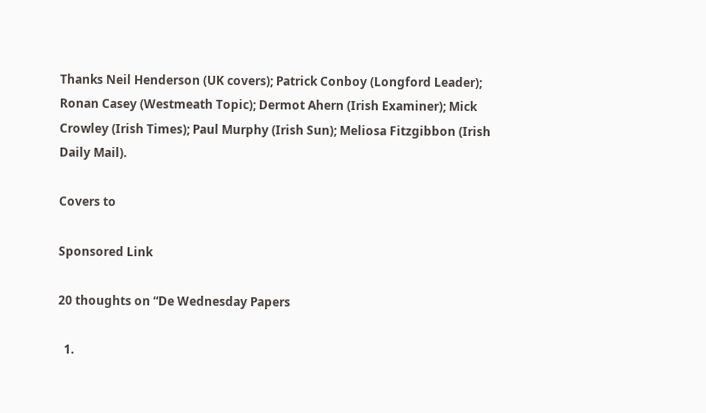Thanks Neil Henderson (UK covers); Patrick Conboy (Longford Leader); Ronan Casey (Westmeath Topic); Dermot Ahern (Irish Examiner); Mick Crowley (Irish Times); Paul Murphy (Irish Sun); Meliosa Fitzgibbon (Irish Daily Mail).

Covers to

Sponsored Link

20 thoughts on “De Wednesday Papers

  1.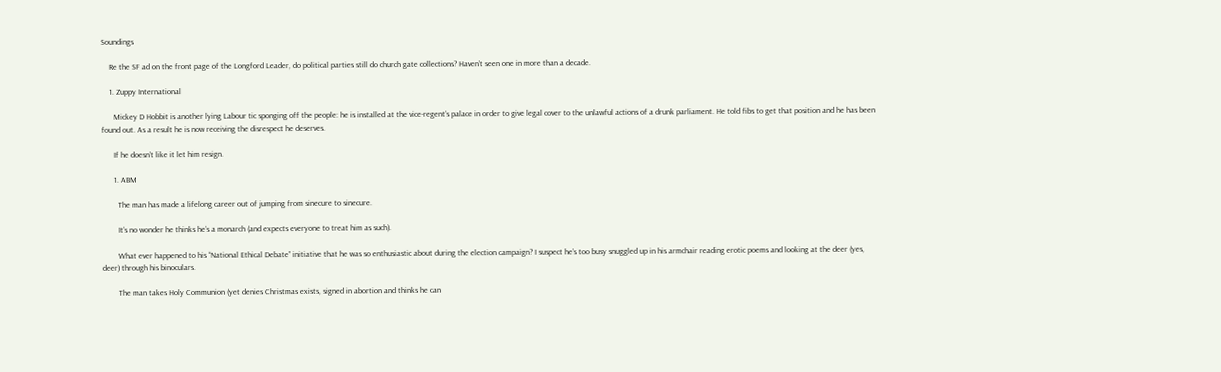Soundings

    Re the SF ad on the front page of the Longford Leader, do political parties still do church gate collections? Haven’t seen one in more than a decade.

    1. Zuppy International

      Mickey D Hobbit is another lying Labour tic sponging off the people: he is installed at the vice-regent’s palace in order to give legal cover to the unlawful actions of a drunk parliament. He told fibs to get that position and he has been found out. As a result he is now receiving the disrespect he deserves.

      If he doesn’t like it let him resign.

      1. ABM

        The man has made a lifelong career out of jumping from sinecure to sinecure.

        It’s no wonder he thinks he’s a monarch (and expects everyone to treat him as such).

        What ever happened to his “National Ethical Debate” initiative that he was so enthusiastic about during the election campaign? I suspect he’s too busy snuggled up in his armchair reading erotic poems and looking at the deer (yes, deer) through his binoculars.

        The man takes Holy Communion (yet denies Christmas exists, signed in abortion and thinks he can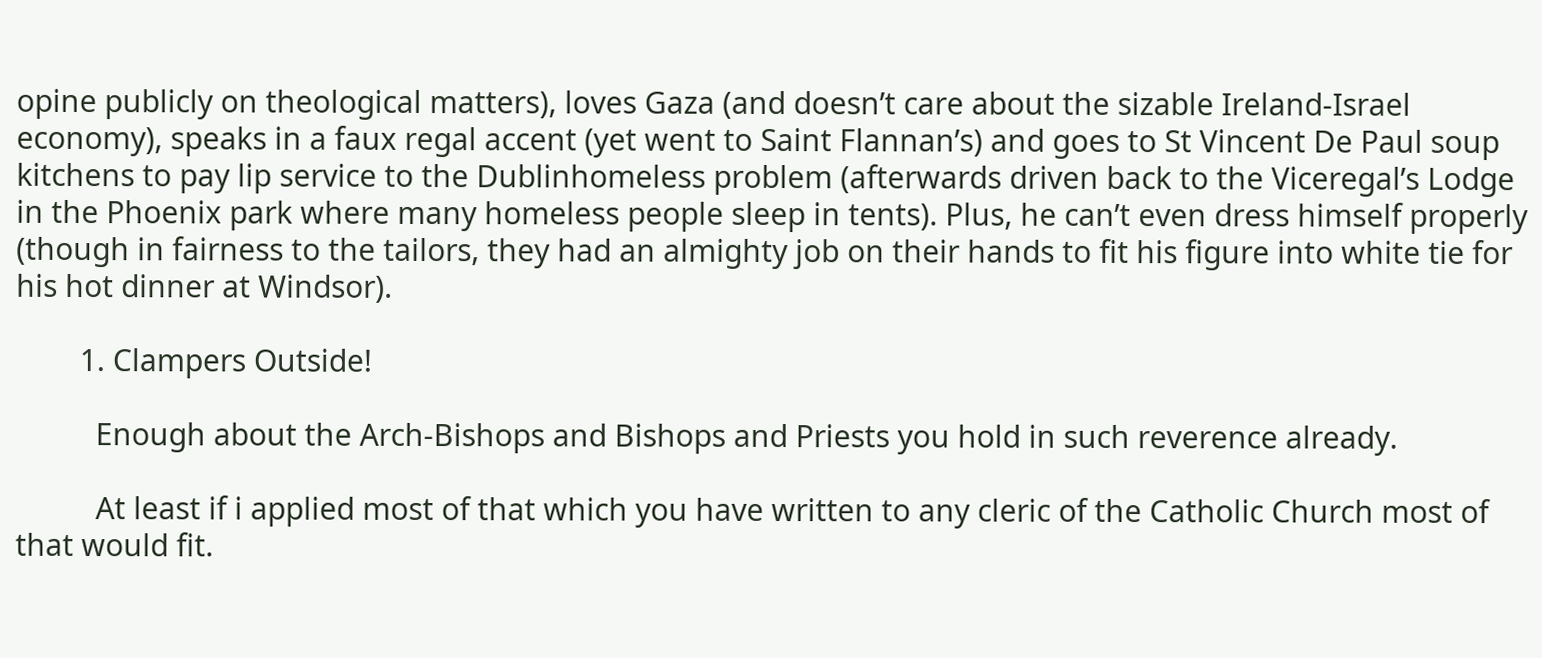opine publicly on theological matters), loves Gaza (and doesn’t care about the sizable Ireland-Israel economy), speaks in a faux regal accent (yet went to Saint Flannan’s) and goes to St Vincent De Paul soup kitchens to pay lip service to the Dublinhomeless problem (afterwards driven back to the Viceregal’s Lodge in the Phoenix park where many homeless people sleep in tents). Plus, he can’t even dress himself properly (though in fairness to the tailors, they had an almighty job on their hands to fit his figure into white tie for his hot dinner at Windsor).

        1. Clampers Outside!

          Enough about the Arch-Bishops and Bishops and Priests you hold in such reverence already.

          At least if i applied most of that which you have written to any cleric of the Catholic Church most of that would fit.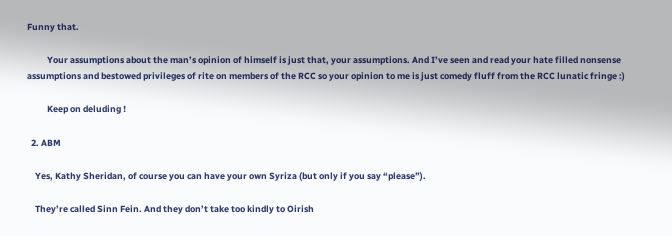Funny that.

          Your assumptions about the man’s opinion of himself is just that, your assumptions. And I’ve seen and read your hate filled nonsense assumptions and bestowed privileges of rite on members of the RCC so your opinion to me is just comedy fluff from the RCC lunatic fringe :)

          Keep on deluding !

  2. ABM

    Yes, Kathy Sheridan, of course you can have your own Syriza (but only if you say “please”).

    They’re called Sinn Fein. And they don’t take too kindly to Oirish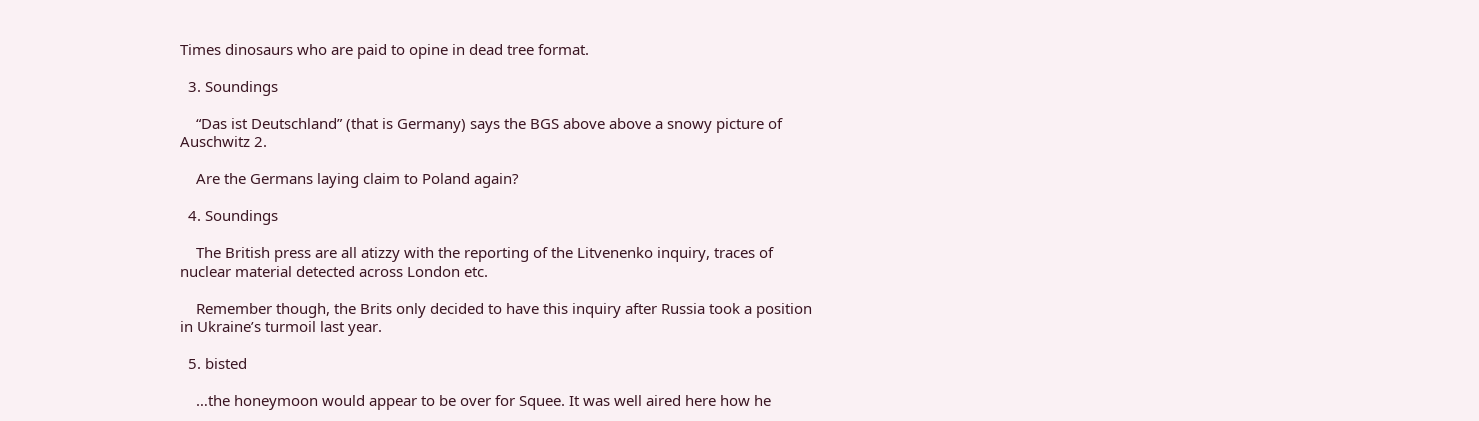Times dinosaurs who are paid to opine in dead tree format.

  3. Soundings

    “Das ist Deutschland” (that is Germany) says the BGS above above a snowy picture of Auschwitz 2.

    Are the Germans laying claim to Poland again?

  4. Soundings

    The British press are all atizzy with the reporting of the Litvenenko inquiry, traces of nuclear material detected across London etc.

    Remember though, the Brits only decided to have this inquiry after Russia took a position in Ukraine’s turmoil last year.

  5. bisted

    …the honeymoon would appear to be over for Squee. It was well aired here how he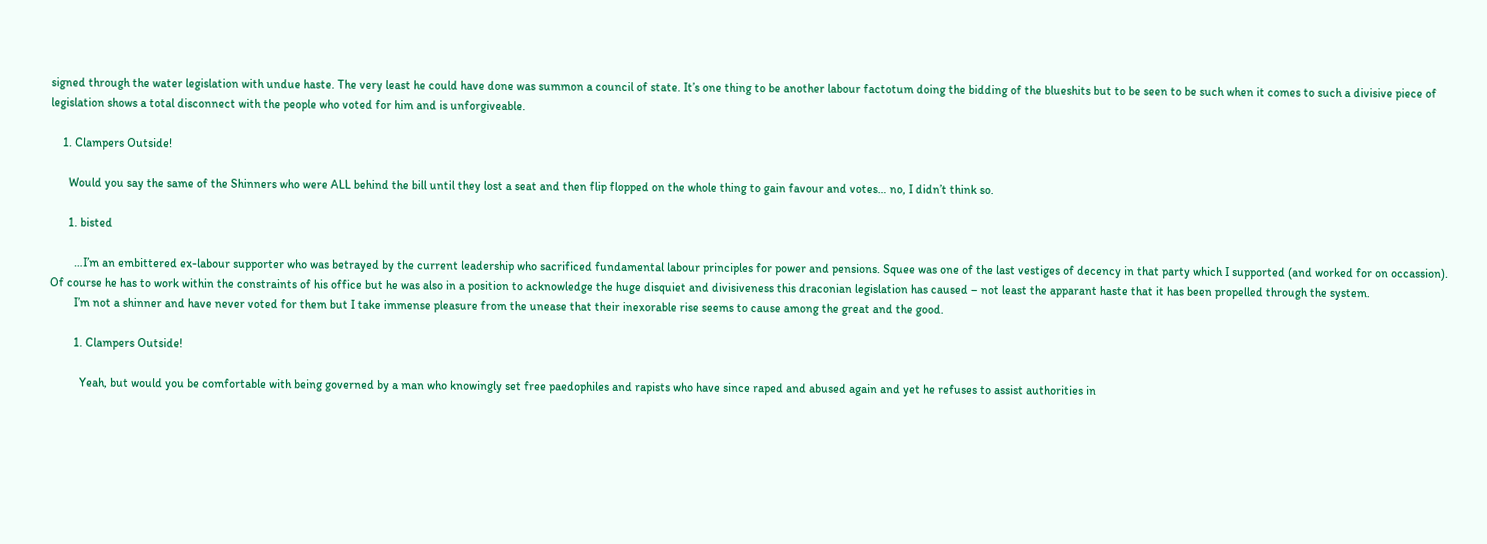signed through the water legislation with undue haste. The very least he could have done was summon a council of state. It’s one thing to be another labour factotum doing the bidding of the blueshits but to be seen to be such when it comes to such a divisive piece of legislation shows a total disconnect with the people who voted for him and is unforgiveable.

    1. Clampers Outside!

      Would you say the same of the Shinners who were ALL behind the bill until they lost a seat and then flip flopped on the whole thing to gain favour and votes… no, I didn’t think so.

      1. bisted

        …I’m an embittered ex-labour supporter who was betrayed by the current leadership who sacrificed fundamental labour principles for power and pensions. Squee was one of the last vestiges of decency in that party which I supported (and worked for on occassion). Of course he has to work within the constraints of his office but he was also in a position to acknowledge the huge disquiet and divisiveness this draconian legislation has caused – not least the apparant haste that it has been propelled through the system.
        I’m not a shinner and have never voted for them but I take immense pleasure from the unease that their inexorable rise seems to cause among the great and the good.

        1. Clampers Outside!

          Yeah, but would you be comfortable with being governed by a man who knowingly set free paedophiles and rapists who have since raped and abused again and yet he refuses to assist authorities in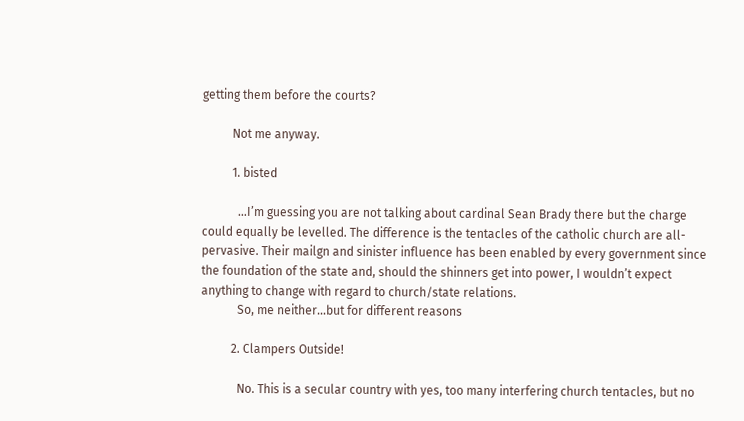getting them before the courts?

          Not me anyway.

          1. bisted

            …I’m guessing you are not talking about cardinal Sean Brady there but the charge could equally be levelled. The difference is the tentacles of the catholic church are all-pervasive. Their mailgn and sinister influence has been enabled by every government since the foundation of the state and, should the shinners get into power, I wouldn’t expect anything to change with regard to church/state relations.
            So, me neither…but for different reasons

          2. Clampers Outside!

            No. This is a secular country with yes, too many interfering church tentacles, but no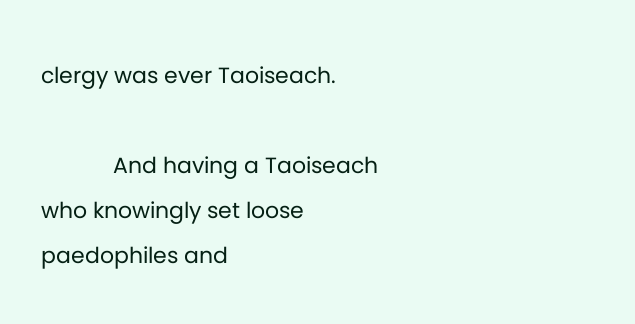clergy was ever Taoiseach.

            And having a Taoiseach who knowingly set loose paedophiles and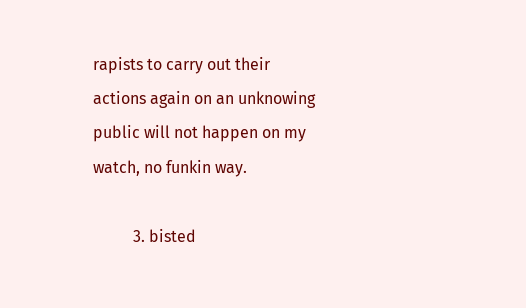rapists to carry out their actions again on an unknowing public will not happen on my watch, no funkin way.

          3. bisted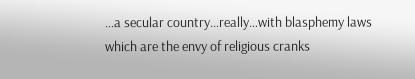…a secular country…really…with blasphemy laws which are the envy of religious cranks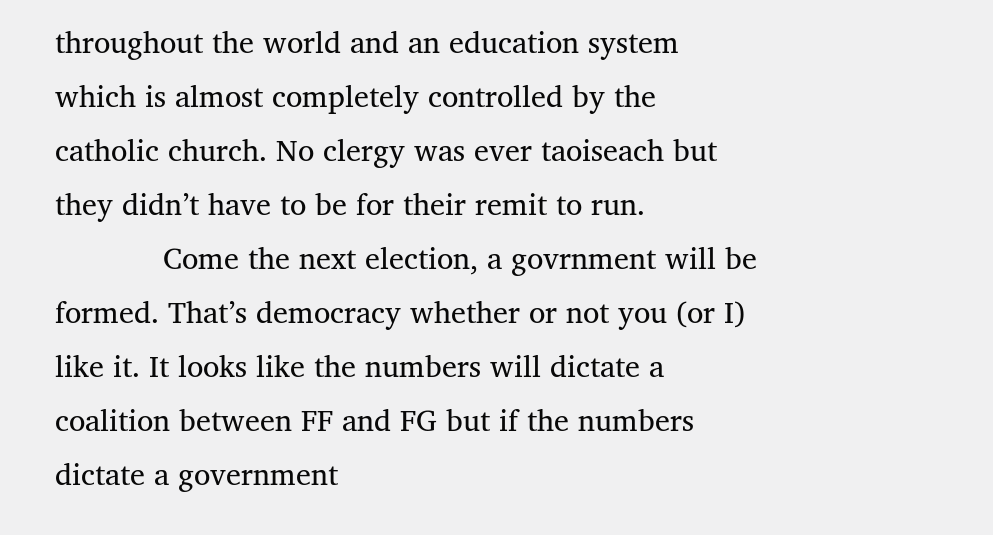throughout the world and an education system which is almost completely controlled by the catholic church. No clergy was ever taoiseach but they didn’t have to be for their remit to run.
            Come the next election, a govrnment will be formed. That’s democracy whether or not you (or I) like it. It looks like the numbers will dictate a coalition between FF and FG but if the numbers dictate a government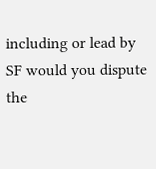including or lead by SF would you dispute the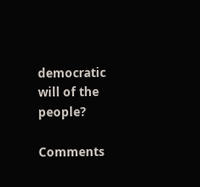democratic will of the people?

Comments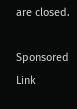are closed.

Sponsored Link